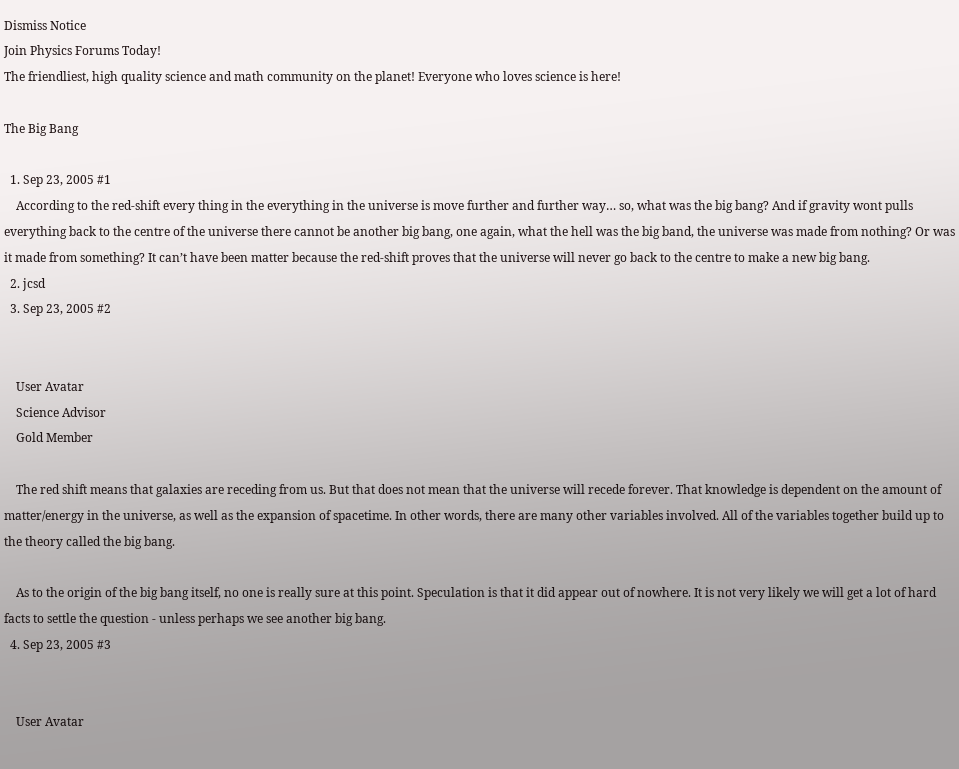Dismiss Notice
Join Physics Forums Today!
The friendliest, high quality science and math community on the planet! Everyone who loves science is here!

The Big Bang

  1. Sep 23, 2005 #1
    According to the red-shift every thing in the everything in the universe is move further and further way… so, what was the big bang? And if gravity wont pulls everything back to the centre of the universe there cannot be another big bang, one again, what the hell was the big band, the universe was made from nothing? Or was it made from something? It can’t have been matter because the red-shift proves that the universe will never go back to the centre to make a new big bang.
  2. jcsd
  3. Sep 23, 2005 #2


    User Avatar
    Science Advisor
    Gold Member

    The red shift means that galaxies are receding from us. But that does not mean that the universe will recede forever. That knowledge is dependent on the amount of matter/energy in the universe, as well as the expansion of spacetime. In other words, there are many other variables involved. All of the variables together build up to the theory called the big bang.

    As to the origin of the big bang itself, no one is really sure at this point. Speculation is that it did appear out of nowhere. It is not very likely we will get a lot of hard facts to settle the question - unless perhaps we see another big bang.
  4. Sep 23, 2005 #3


    User Avatar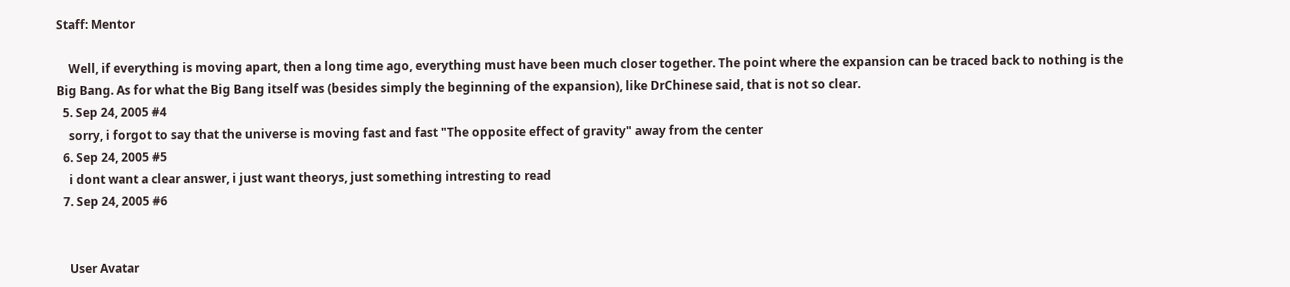Staff: Mentor

    Well, if everything is moving apart, then a long time ago, everything must have been much closer together. The point where the expansion can be traced back to nothing is the Big Bang. As for what the Big Bang itself was (besides simply the beginning of the expansion), like DrChinese said, that is not so clear.
  5. Sep 24, 2005 #4
    sorry, i forgot to say that the universe is moving fast and fast "The opposite effect of gravity" away from the center
  6. Sep 24, 2005 #5
    i dont want a clear answer, i just want theorys, just something intresting to read
  7. Sep 24, 2005 #6


    User Avatar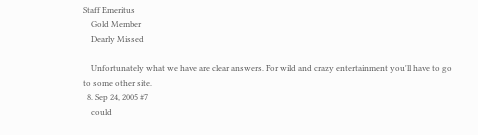Staff Emeritus
    Gold Member
    Dearly Missed

    Unfortunately what we have are clear answers. For wild and crazy entertainment you'll have to go to some other site.
  8. Sep 24, 2005 #7
    could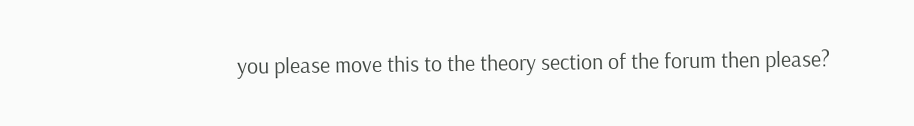you please move this to the theory section of the forum then please?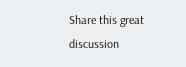Share this great discussion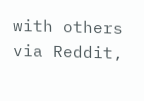with others via Reddit,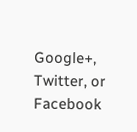Google+, Twitter, or Facebook